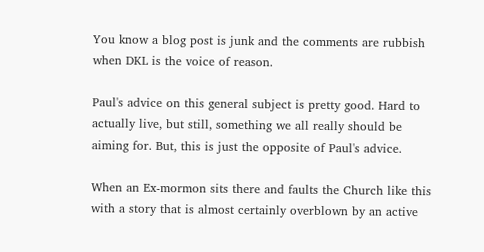You know a blog post is junk and the comments are rubbish when DKL is the voice of reason.

Paul's advice on this general subject is pretty good. Hard to actually live, but still, something we all really should be aiming for. But, this is just the opposite of Paul's advice.

When an Ex-mormon sits there and faults the Church like this with a story that is almost certainly overblown by an active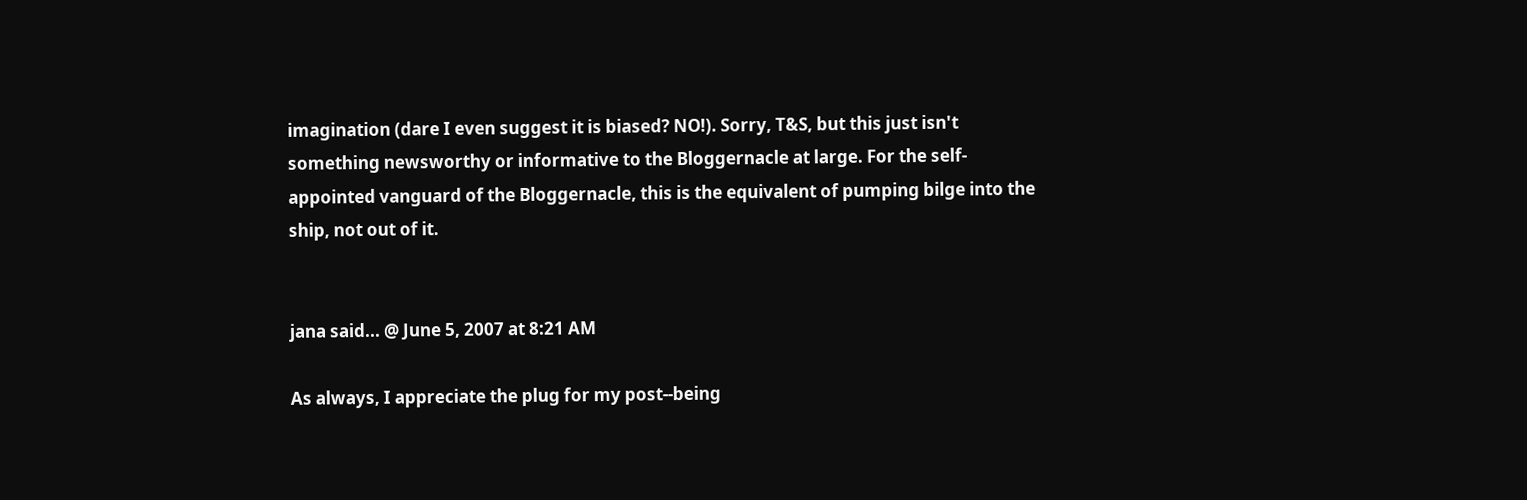imagination (dare I even suggest it is biased? NO!). Sorry, T&S, but this just isn't something newsworthy or informative to the Bloggernacle at large. For the self-appointed vanguard of the Bloggernacle, this is the equivalent of pumping bilge into the ship, not out of it.


jana said... @ June 5, 2007 at 8:21 AM

As always, I appreciate the plug for my post--being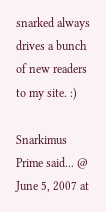snarked always drives a bunch of new readers to my site. :)

Snarkimus Prime said... @ June 5, 2007 at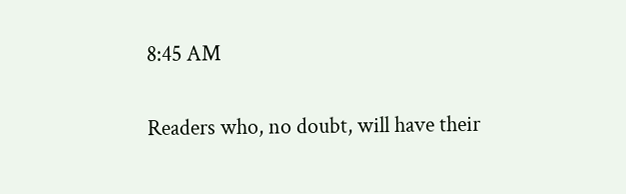8:45 AM

Readers who, no doubt, will have their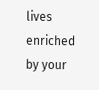lives enriched by your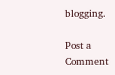blogging.

Post a Comment